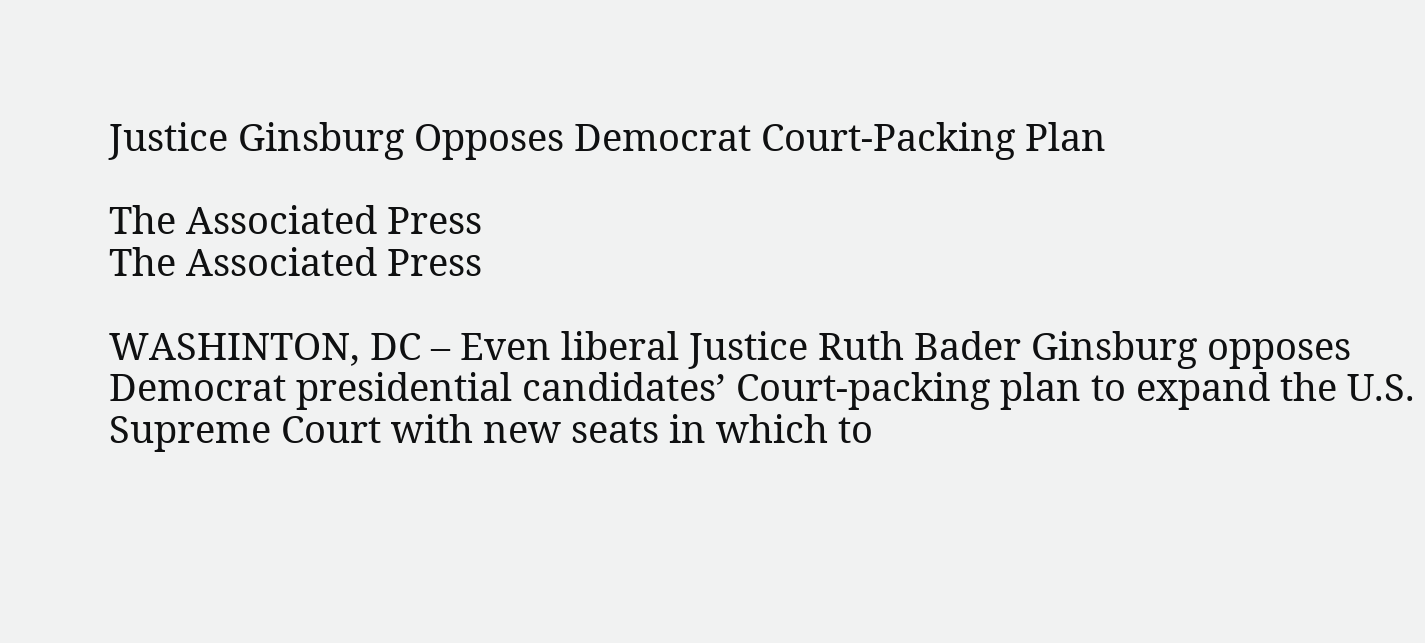Justice Ginsburg Opposes Democrat Court-Packing Plan

The Associated Press
The Associated Press

WASHINTON, DC – Even liberal Justice Ruth Bader Ginsburg opposes Democrat presidential candidates’ Court-packing plan to expand the U.S. Supreme Court with new seats in which to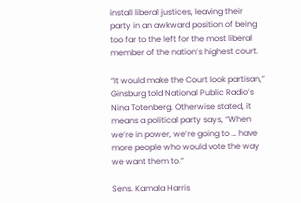install liberal justices, leaving their party in an awkward position of being too far to the left for the most liberal member of the nation’s highest court.

“It would make the Court look partisan,” Ginsburg told National Public Radio’s Nina Totenberg. Otherwise stated, it means a political party says, “When we’re in power, we’re going to … have more people who would vote the way we want them to.”

Sens. Kamala Harris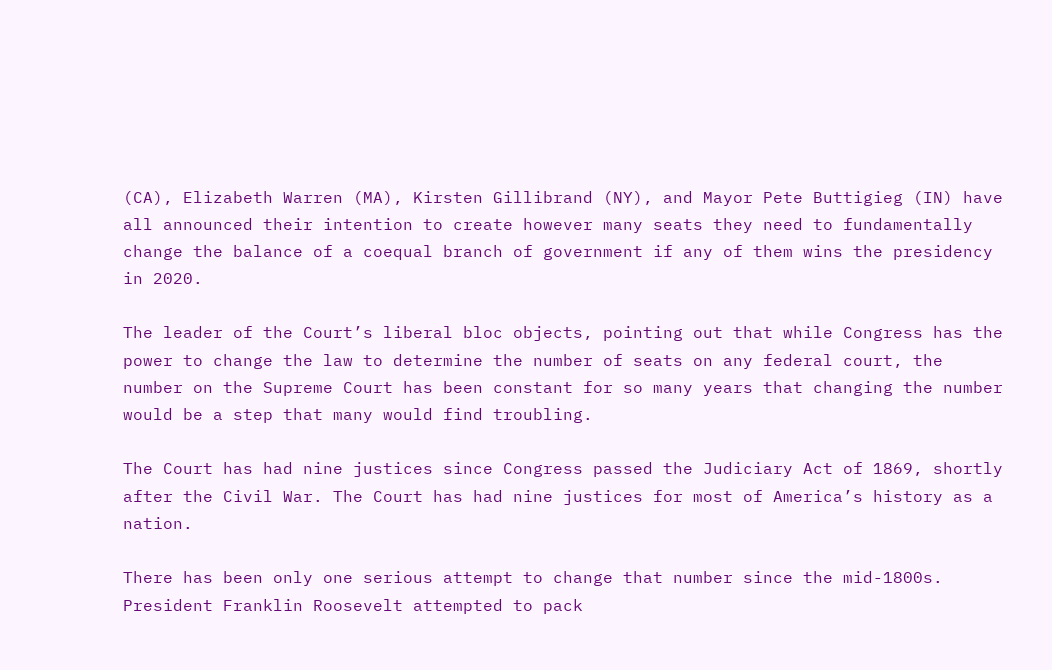(CA), Elizabeth Warren (MA), Kirsten Gillibrand (NY), and Mayor Pete Buttigieg (IN) have all announced their intention to create however many seats they need to fundamentally change the balance of a coequal branch of government if any of them wins the presidency in 2020.

The leader of the Court’s liberal bloc objects, pointing out that while Congress has the power to change the law to determine the number of seats on any federal court, the number on the Supreme Court has been constant for so many years that changing the number would be a step that many would find troubling.

The Court has had nine justices since Congress passed the Judiciary Act of 1869, shortly after the Civil War. The Court has had nine justices for most of America’s history as a nation.

There has been only one serious attempt to change that number since the mid-1800s. President Franklin Roosevelt attempted to pack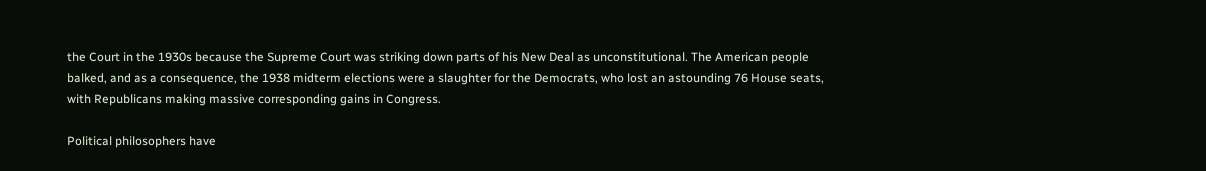the Court in the 1930s because the Supreme Court was striking down parts of his New Deal as unconstitutional. The American people balked, and as a consequence, the 1938 midterm elections were a slaughter for the Democrats, who lost an astounding 76 House seats, with Republicans making massive corresponding gains in Congress.

Political philosophers have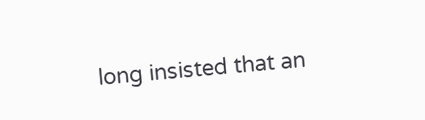long insisted that an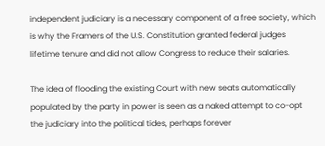independent judiciary is a necessary component of a free society, which is why the Framers of the U.S. Constitution granted federal judges lifetime tenure and did not allow Congress to reduce their salaries.

The idea of flooding the existing Court with new seats automatically populated by the party in power is seen as a naked attempt to co-opt the judiciary into the political tides, perhaps forever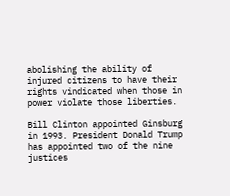abolishing the ability of injured citizens to have their rights vindicated when those in power violate those liberties.

Bill Clinton appointed Ginsburg in 1993. President Donald Trump has appointed two of the nine justices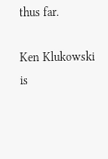thus far.

Ken Klukowski is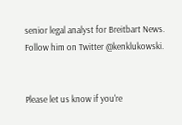senior legal analyst for Breitbart News. Follow him on Twitter @kenklukowski.


Please let us know if you're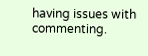having issues with commenting.